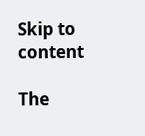Skip to content

The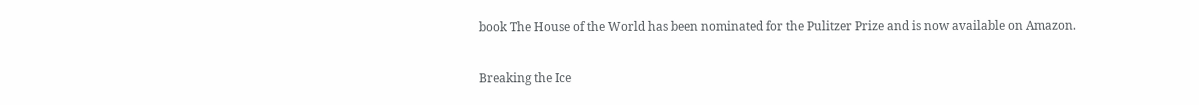book The House of the World has been nominated for the Pulitzer Prize and is now available on Amazon.

Breaking the Ice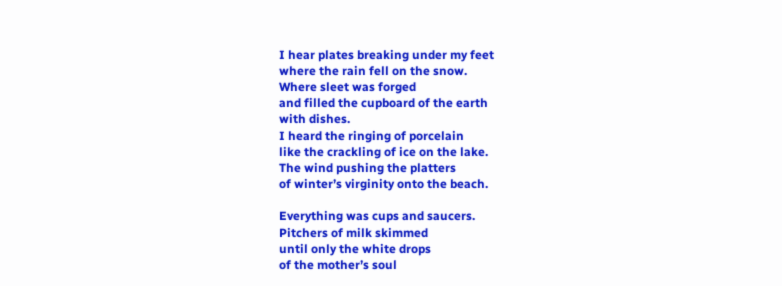I hear plates breaking under my feet
where the rain fell on the snow.
Where sleet was forged
and filled the cupboard of the earth
with dishes.
I heard the ringing of porcelain
like the crackling of ice on the lake.
The wind pushing the platters
of winter’s virginity onto the beach.

Everything was cups and saucers.
Pitchers of milk skimmed
until only the white drops
of the mother’s soul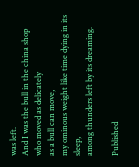was left.
And I was the bull in the china shop
who moved as delicately
as a bull can move,
my ominous weight like time dying in its sleep,
among thunders left by its dreaming.

Published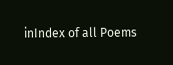inIndex of all Poems